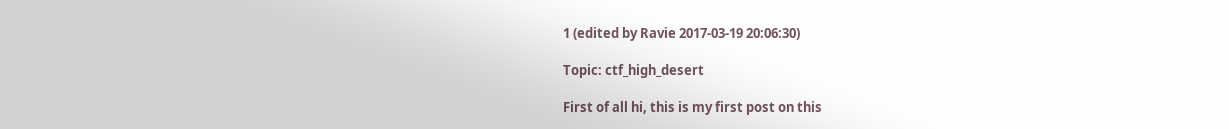1 (edited by Ravie 2017-03-19 20:06:30)

Topic: ctf_high_desert

First of all hi, this is my first post on this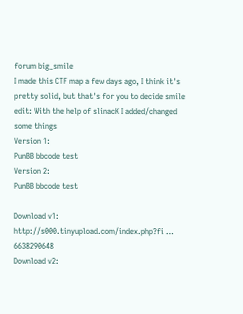forum big_smile
I made this CTF map a few days ago, I think it's pretty solid, but that's for you to decide smile
edit: With the help of slinacK I added/changed some things
Version 1:
PunBB bbcode test
Version 2:
PunBB bbcode test

Download v1: http://s000.tinyupload.com/index.php?fi … 6638290648
Download v2: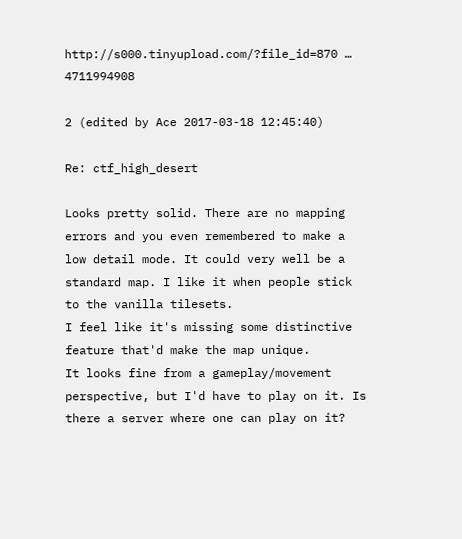http://s000.tinyupload.com/?file_id=870 … 4711994908

2 (edited by Ace 2017-03-18 12:45:40)

Re: ctf_high_desert

Looks pretty solid. There are no mapping errors and you even remembered to make a low detail mode. It could very well be a standard map. I like it when people stick to the vanilla tilesets.
I feel like it's missing some distinctive feature that'd make the map unique.
It looks fine from a gameplay/movement perspective, but I'd have to play on it. Is there a server where one can play on it?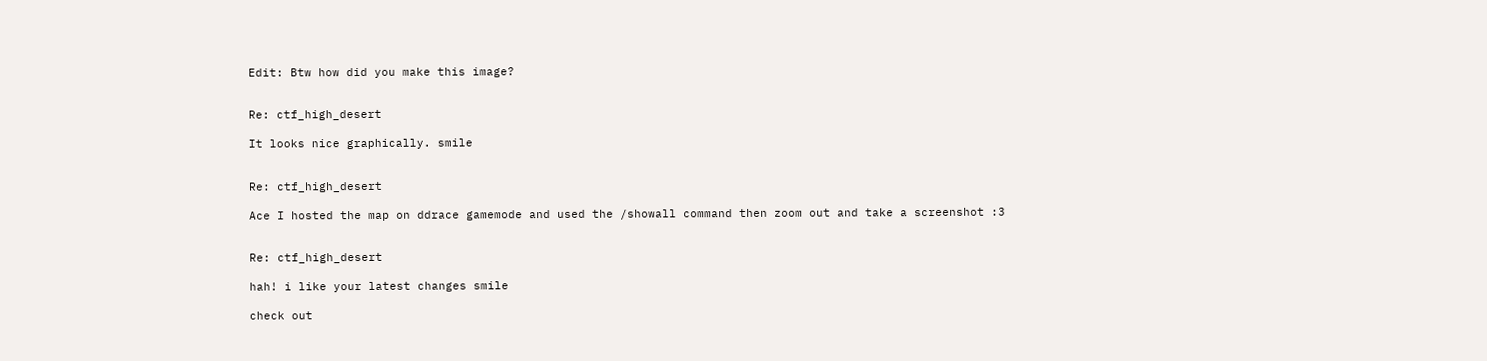Edit: Btw how did you make this image?


Re: ctf_high_desert

It looks nice graphically. smile


Re: ctf_high_desert

Ace I hosted the map on ddrace gamemode and used the /showall command then zoom out and take a screenshot :3


Re: ctf_high_desert

hah! i like your latest changes smile

check out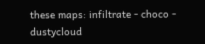these maps: infiltrate - choco - dustycloud